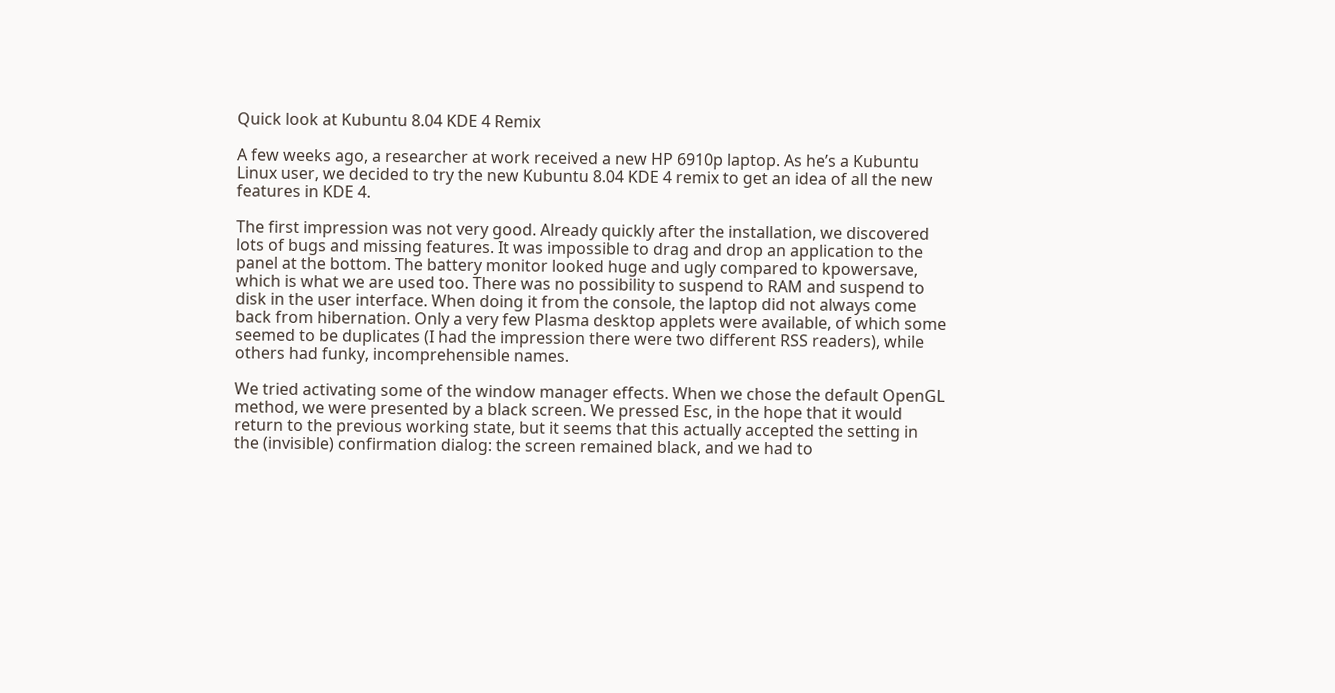Quick look at Kubuntu 8.04 KDE 4 Remix

A few weeks ago, a researcher at work received a new HP 6910p laptop. As he’s a Kubuntu Linux user, we decided to try the new Kubuntu 8.04 KDE 4 remix to get an idea of all the new features in KDE 4.

The first impression was not very good. Already quickly after the installation, we discovered lots of bugs and missing features. It was impossible to drag and drop an application to the panel at the bottom. The battery monitor looked huge and ugly compared to kpowersave, which is what we are used too. There was no possibility to suspend to RAM and suspend to disk in the user interface. When doing it from the console, the laptop did not always come back from hibernation. Only a very few Plasma desktop applets were available, of which some seemed to be duplicates (I had the impression there were two different RSS readers), while others had funky, incomprehensible names.

We tried activating some of the window manager effects. When we chose the default OpenGL method, we were presented by a black screen. We pressed Esc, in the hope that it would return to the previous working state, but it seems that this actually accepted the setting in the (invisible) confirmation dialog: the screen remained black, and we had to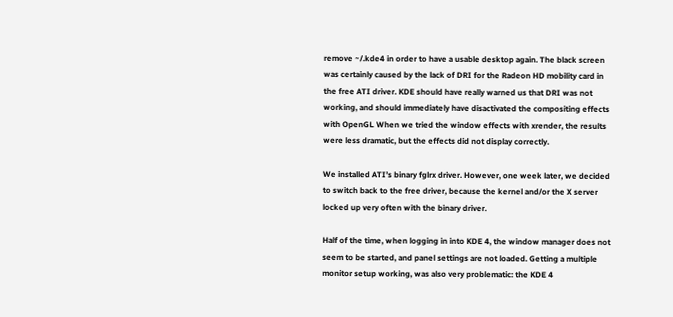remove ~/.kde4 in order to have a usable desktop again. The black screen was certainly caused by the lack of DRI for the Radeon HD mobility card in the free ATI driver. KDE should have really warned us that DRI was not working, and should immediately have disactivated the compositing effects with OpenGL When we tried the window effects with xrender, the results were less dramatic, but the effects did not display correctly.

We installed ATI’s binary fglrx driver. However, one week later, we decided to switch back to the free driver, because the kernel and/or the X server locked up very often with the binary driver.

Half of the time, when logging in into KDE 4, the window manager does not seem to be started, and panel settings are not loaded. Getting a multiple monitor setup working, was also very problematic: the KDE 4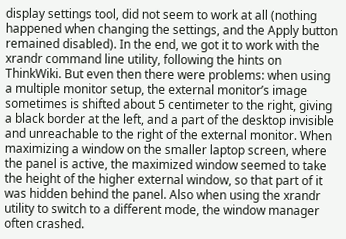display settings tool, did not seem to work at all (nothing happened when changing the settings, and the Apply button remained disabled). In the end, we got it to work with the xrandr command line utility, following the hints on ThinkWiki. But even then there were problems: when using a multiple monitor setup, the external monitor’s image sometimes is shifted about 5 centimeter to the right, giving a black border at the left, and a part of the desktop invisible and unreachable to the right of the external monitor. When maximizing a window on the smaller laptop screen, where the panel is active, the maximized window seemed to take the height of the higher external window, so that part of it was hidden behind the panel. Also when using the xrandr utility to switch to a different mode, the window manager often crashed.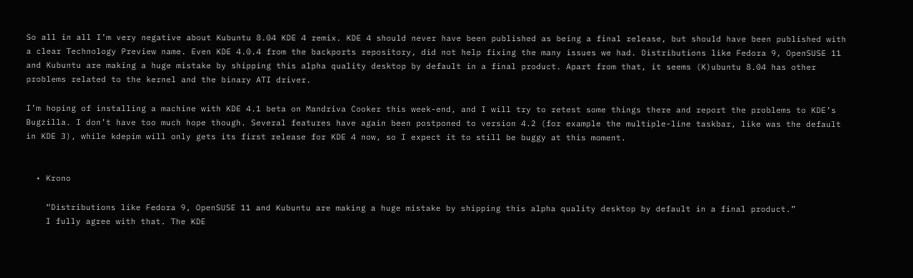So all in all I’m very negative about Kubuntu 8.04 KDE 4 remix. KDE 4 should never have been published as being a final release, but should have been published with a clear Technology Preview name. Even KDE 4.0.4 from the backports repository, did not help fixing the many issues we had. Distributions like Fedora 9, OpenSUSE 11 and Kubuntu are making a huge mistake by shipping this alpha quality desktop by default in a final product. Apart from that, it seems (K)ubuntu 8.04 has other problems related to the kernel and the binary ATI driver.

I’m hoping of installing a machine with KDE 4.1 beta on Mandriva Cooker this week-end, and I will try to retest some things there and report the problems to KDE’s Bugzilla. I don’t have too much hope though. Several features have again been postponed to version 4.2 (for example the multiple-line taskbar, like was the default in KDE 3), while kdepim will only gets its first release for KDE 4 now, so I expect it to still be buggy at this moment.


  • Krono

    “Distributions like Fedora 9, OpenSUSE 11 and Kubuntu are making a huge mistake by shipping this alpha quality desktop by default in a final product.”
    I fully agree with that. The KDE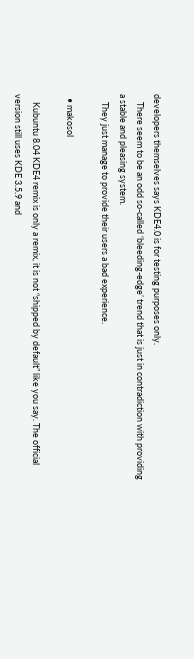developers themselves says KDE4.0 is for testing purposes only.
    There seem to be an odd so-called ‘bleeding-edge’ trend that is just in contradiction with providing a stable and pleasing system.
    They just manage to provide their users a bad experience.

  • makosol

    Kubuntu 8.04 KDE4 remix is only a remix, it is not “shipped by default” like you say. The official version still uses KDE 3.5.9 and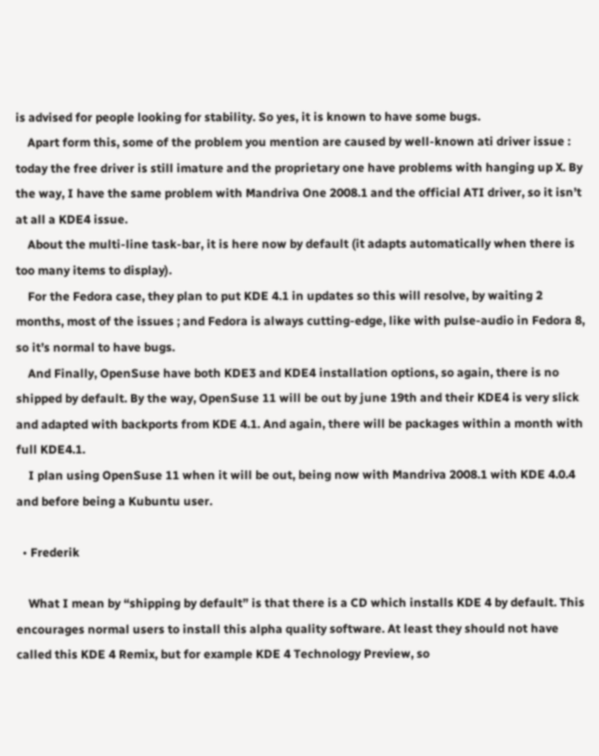is advised for people looking for stability. So yes, it is known to have some bugs.
    Apart form this, some of the problem you mention are caused by well-known ati driver issue : today the free driver is still imature and the proprietary one have problems with hanging up X. By the way, I have the same problem with Mandriva One 2008.1 and the official ATI driver, so it isn’t at all a KDE4 issue.
    About the multi-line task-bar, it is here now by default (it adapts automatically when there is too many items to display).
    For the Fedora case, they plan to put KDE 4.1 in updates so this will resolve, by waiting 2 months, most of the issues ; and Fedora is always cutting-edge, like with pulse-audio in Fedora 8, so it’s normal to have bugs.
    And Finally, OpenSuse have both KDE3 and KDE4 installation options, so again, there is no shipped by default. By the way, OpenSuse 11 will be out by june 19th and their KDE4 is very slick and adapted with backports from KDE 4.1. And again, there will be packages within a month with full KDE4.1.
    I plan using OpenSuse 11 when it will be out, being now with Mandriva 2008.1 with KDE 4.0.4 and before being a Kubuntu user.

  • Frederik

    What I mean by “shipping by default” is that there is a CD which installs KDE 4 by default. This encourages normal users to install this alpha quality software. At least they should not have called this KDE 4 Remix, but for example KDE 4 Technology Preview, so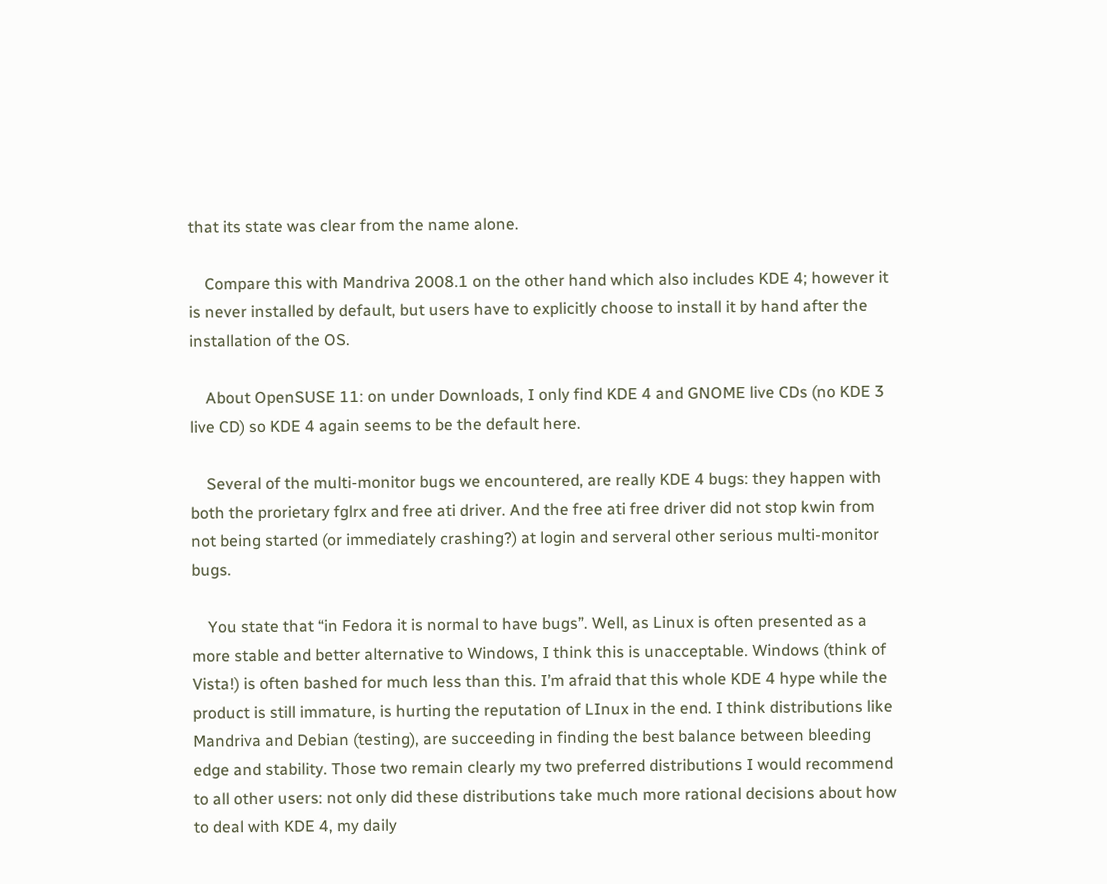that its state was clear from the name alone.

    Compare this with Mandriva 2008.1 on the other hand which also includes KDE 4; however it is never installed by default, but users have to explicitly choose to install it by hand after the installation of the OS.

    About OpenSUSE 11: on under Downloads, I only find KDE 4 and GNOME live CDs (no KDE 3 live CD) so KDE 4 again seems to be the default here.

    Several of the multi-monitor bugs we encountered, are really KDE 4 bugs: they happen with both the prorietary fglrx and free ati driver. And the free ati free driver did not stop kwin from not being started (or immediately crashing?) at login and serveral other serious multi-monitor bugs.

    You state that “in Fedora it is normal to have bugs”. Well, as Linux is often presented as a more stable and better alternative to Windows, I think this is unacceptable. Windows (think of Vista!) is often bashed for much less than this. I’m afraid that this whole KDE 4 hype while the product is still immature, is hurting the reputation of LInux in the end. I think distributions like Mandriva and Debian (testing), are succeeding in finding the best balance between bleeding edge and stability. Those two remain clearly my two preferred distributions I would recommend to all other users: not only did these distributions take much more rational decisions about how to deal with KDE 4, my daily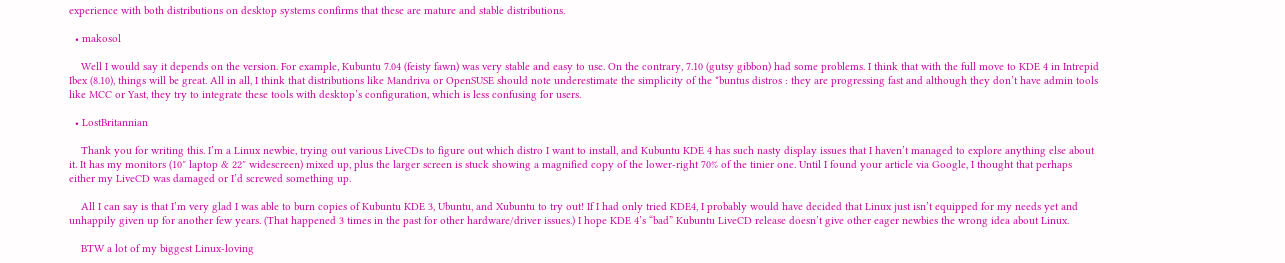experience with both distributions on desktop systems confirms that these are mature and stable distributions.

  • makosol

    Well I would say it depends on the version. For example, Kubuntu 7.04 (feisty fawn) was very stable and easy to use. On the contrary, 7.10 (gutsy gibbon) had some problems. I think that with the full move to KDE 4 in Intrepid Ibex (8.10), things will be great. All in all, I think that distributions like Mandriva or OpenSUSE should note underestimate the simplicity of the *buntus distros : they are progressing fast and although they don’t have admin tools like MCC or Yast, they try to integrate these tools with desktop’s configuration, which is less confusing for users.

  • LostBritannian

    Thank you for writing this. I’m a Linux newbie, trying out various LiveCDs to figure out which distro I want to install, and Kubuntu KDE 4 has such nasty display issues that I haven’t managed to explore anything else about it. It has my monitors (10″ laptop & 22″ widescreen) mixed up, plus the larger screen is stuck showing a magnified copy of the lower-right 70% of the tinier one. Until I found your article via Google, I thought that perhaps either my LiveCD was damaged or I’d screwed something up.

    All I can say is that I’m very glad I was able to burn copies of Kubuntu KDE 3, Ubuntu, and Xubuntu to try out! If I had only tried KDE4, I probably would have decided that Linux just isn’t equipped for my needs yet and unhappily given up for another few years. (That happened 3 times in the past for other hardware/driver issues.) I hope KDE 4’s “bad” Kubuntu LiveCD release doesn’t give other eager newbies the wrong idea about Linux.

    BTW a lot of my biggest Linux-loving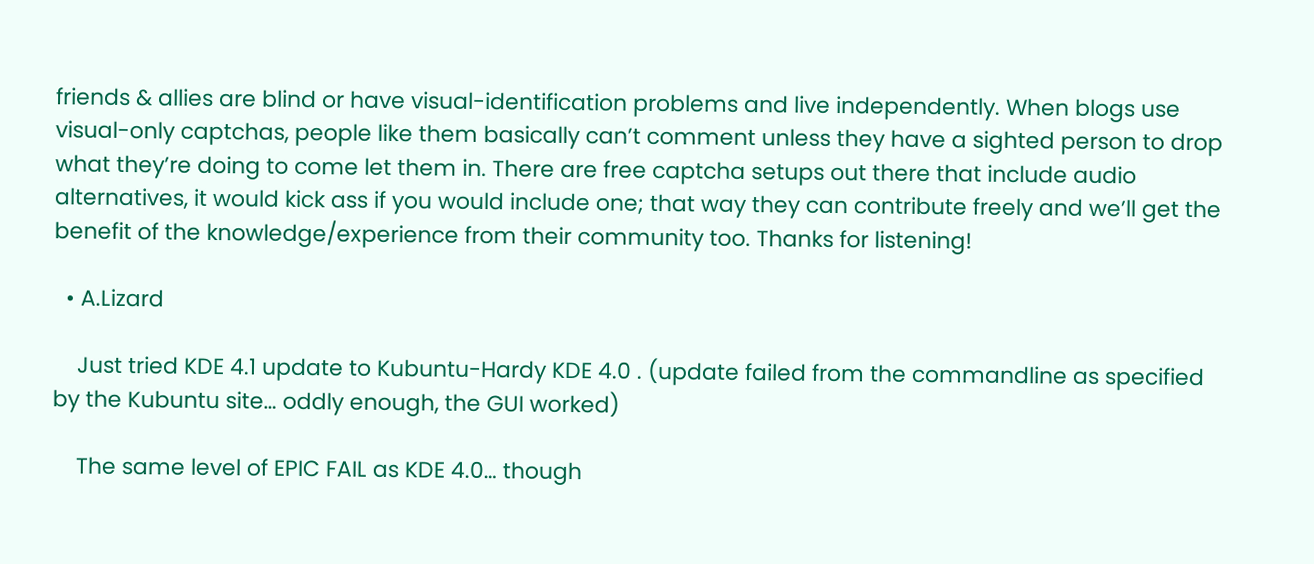friends & allies are blind or have visual-identification problems and live independently. When blogs use visual-only captchas, people like them basically can’t comment unless they have a sighted person to drop what they’re doing to come let them in. There are free captcha setups out there that include audio alternatives, it would kick ass if you would include one; that way they can contribute freely and we’ll get the benefit of the knowledge/experience from their community too. Thanks for listening!

  • A.Lizard

    Just tried KDE 4.1 update to Kubuntu-Hardy KDE 4.0 . (update failed from the commandline as specified by the Kubuntu site… oddly enough, the GUI worked)

    The same level of EPIC FAIL as KDE 4.0… though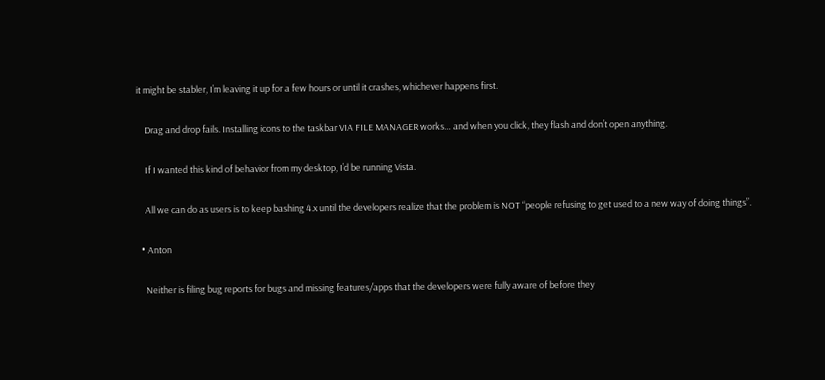it might be stabler, I’m leaving it up for a few hours or until it crashes, whichever happens first.

    Drag and drop fails. Installing icons to the taskbar VIA FILE MANAGER works… and when you click, they flash and don’t open anything.

    If I wanted this kind of behavior from my desktop, I’d be running Vista.

    All we can do as users is to keep bashing 4.x until the developers realize that the problem is NOT “people refusing to get used to a new way of doing things”.

  • Anton

    Neither is filing bug reports for bugs and missing features/apps that the developers were fully aware of before they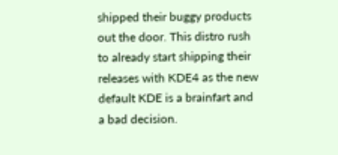shipped their buggy products out the door. This distro rush to already start shipping their releases with KDE4 as the new default KDE is a brainfart and a bad decision.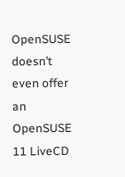OpenSUSE doesn’t even offer an OpenSUSE 11 LiveCD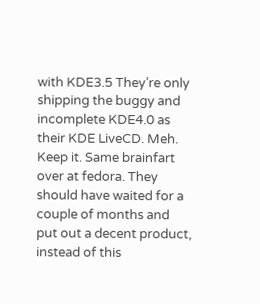with KDE3.5 They’re only shipping the buggy and incomplete KDE4.0 as their KDE LiveCD. Meh. Keep it. Same brainfart over at fedora. They should have waited for a couple of months and put out a decent product, instead of this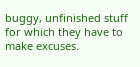buggy, unfinished stuff for which they have to make excuses.